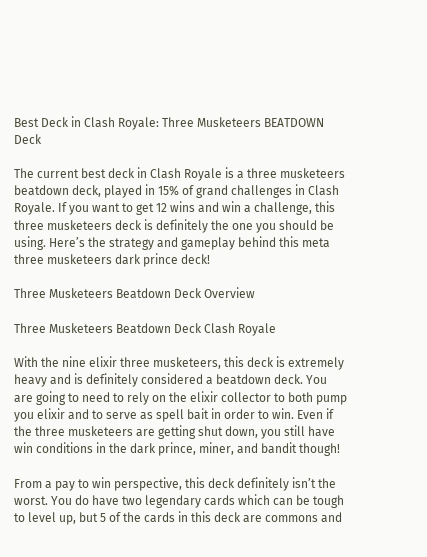Best Deck in Clash Royale: Three Musketeers BEATDOWN Deck

The current best deck in Clash Royale is a three musketeers beatdown deck, played in 15% of grand challenges in Clash Royale. If you want to get 12 wins and win a challenge, this three musketeers deck is definitely the one you should be using. Here’s the strategy and gameplay behind this meta three musketeers dark prince deck!

Three Musketeers Beatdown Deck Overview

Three Musketeers Beatdown Deck Clash Royale

With the nine elixir three musketeers, this deck is extremely heavy and is definitely considered a beatdown deck. You are going to need to rely on the elixir collector to both pump you elixir and to serve as spell bait in order to win. Even if the three musketeers are getting shut down, you still have win conditions in the dark prince, miner, and bandit though!

From a pay to win perspective, this deck definitely isn’t the worst. You do have two legendary cards which can be tough to level up, but 5 of the cards in this deck are commons and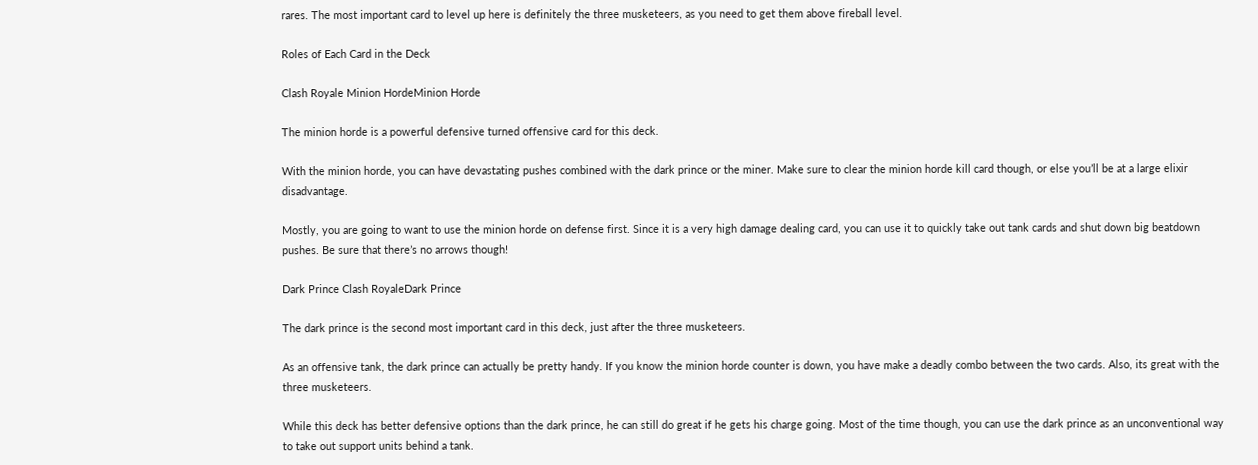rares. The most important card to level up here is definitely the three musketeers, as you need to get them above fireball level.

Roles of Each Card in the Deck

Clash Royale Minion HordeMinion Horde

The minion horde is a powerful defensive turned offensive card for this deck.

With the minion horde, you can have devastating pushes combined with the dark prince or the miner. Make sure to clear the minion horde kill card though, or else you’ll be at a large elixir disadvantage.

Mostly, you are going to want to use the minion horde on defense first. Since it is a very high damage dealing card, you can use it to quickly take out tank cards and shut down big beatdown pushes. Be sure that there’s no arrows though!

Dark Prince Clash RoyaleDark Prince

The dark prince is the second most important card in this deck, just after the three musketeers.

As an offensive tank, the dark prince can actually be pretty handy. If you know the minion horde counter is down, you have make a deadly combo between the two cards. Also, its great with the three musketeers.

While this deck has better defensive options than the dark prince, he can still do great if he gets his charge going. Most of the time though, you can use the dark prince as an unconventional way to take out support units behind a tank.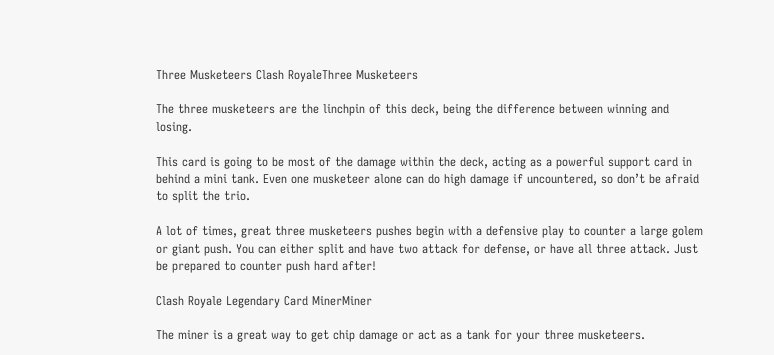Three Musketeers Clash RoyaleThree Musketeers

The three musketeers are the linchpin of this deck, being the difference between winning and losing.

This card is going to be most of the damage within the deck, acting as a powerful support card in behind a mini tank. Even one musketeer alone can do high damage if uncountered, so don’t be afraid to split the trio.

A lot of times, great three musketeers pushes begin with a defensive play to counter a large golem or giant push. You can either split and have two attack for defense, or have all three attack. Just be prepared to counter push hard after!

Clash Royale Legendary Card MinerMiner

The miner is a great way to get chip damage or act as a tank for your three musketeers.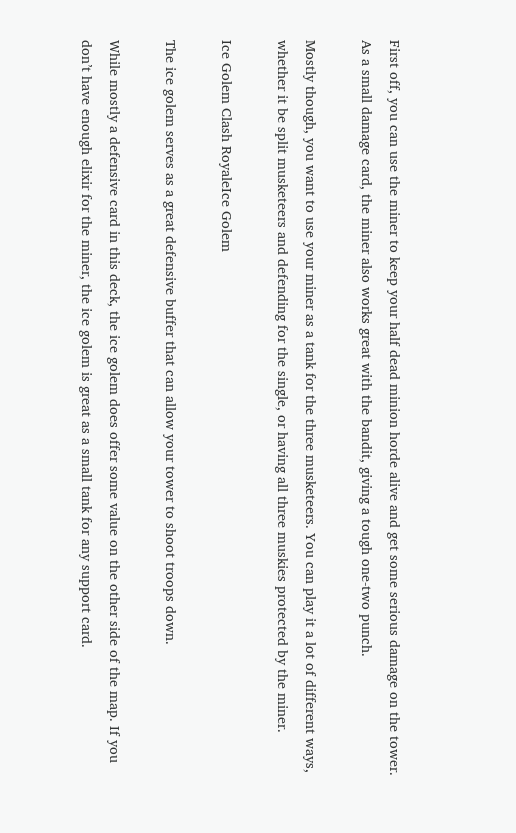First off, you can use the miner to keep your half dead minion horde alive and get some serious damage on the tower. As a small damage card, the miner also works great with the bandit, giving a tough one-two punch.

Mostly though, you want to use your miner as a tank for the three musketeers. You can play it a lot of different ways, whether it be split musketeers and defending for the single, or having all three muskies protected by the miner.

Ice Golem Clash RoyaleIce Golem

The ice golem serves as a great defensive buffer that can allow your tower to shoot troops down.

While mostly a defensive card in this deck, the ice golem does offer some value on the other side of the map. If you don’t have enough elixir for the miner, the ice golem is great as a small tank for any support card.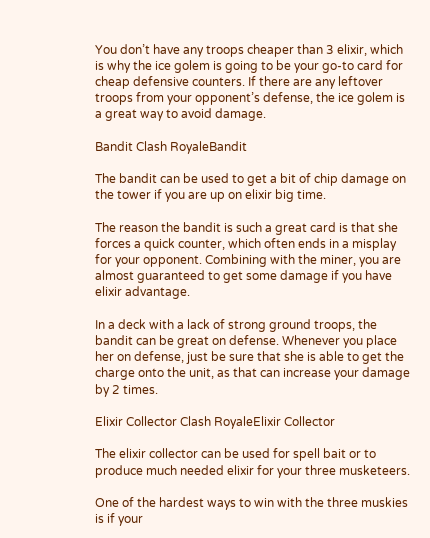You don’t have any troops cheaper than 3 elixir, which is why the ice golem is going to be your go-to card for cheap defensive counters. If there are any leftover troops from your opponent’s defense, the ice golem is a great way to avoid damage.

Bandit Clash RoyaleBandit

The bandit can be used to get a bit of chip damage on the tower if you are up on elixir big time.

The reason the bandit is such a great card is that she forces a quick counter, which often ends in a misplay for your opponent. Combining with the miner, you are almost guaranteed to get some damage if you have elixir advantage.

In a deck with a lack of strong ground troops, the bandit can be great on defense. Whenever you place her on defense, just be sure that she is able to get the charge onto the unit, as that can increase your damage by 2 times.

Elixir Collector Clash RoyaleElixir Collector

The elixir collector can be used for spell bait or to produce much needed elixir for your three musketeers.

One of the hardest ways to win with the three muskies is if your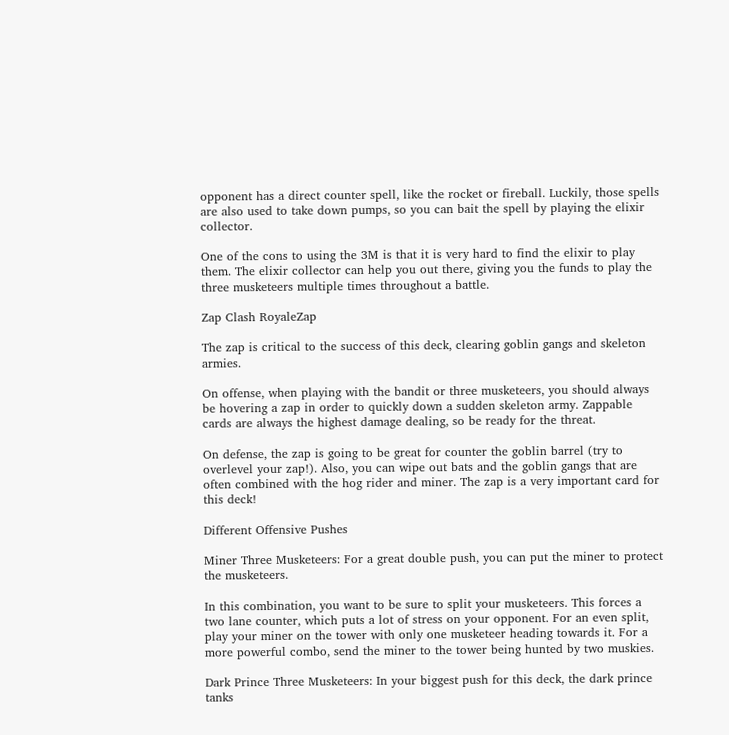opponent has a direct counter spell, like the rocket or fireball. Luckily, those spells are also used to take down pumps, so you can bait the spell by playing the elixir collector.

One of the cons to using the 3M is that it is very hard to find the elixir to play them. The elixir collector can help you out there, giving you the funds to play the three musketeers multiple times throughout a battle.

Zap Clash RoyaleZap

The zap is critical to the success of this deck, clearing goblin gangs and skeleton armies.

On offense, when playing with the bandit or three musketeers, you should always be hovering a zap in order to quickly down a sudden skeleton army. Zappable cards are always the highest damage dealing, so be ready for the threat.

On defense, the zap is going to be great for counter the goblin barrel (try to overlevel your zap!). Also, you can wipe out bats and the goblin gangs that are often combined with the hog rider and miner. The zap is a very important card for this deck!

Different Offensive Pushes

Miner Three Musketeers: For a great double push, you can put the miner to protect the musketeers.

In this combination, you want to be sure to split your musketeers. This forces a two lane counter, which puts a lot of stress on your opponent. For an even split, play your miner on the tower with only one musketeer heading towards it. For a more powerful combo, send the miner to the tower being hunted by two muskies.

Dark Prince Three Musketeers: In your biggest push for this deck, the dark prince tanks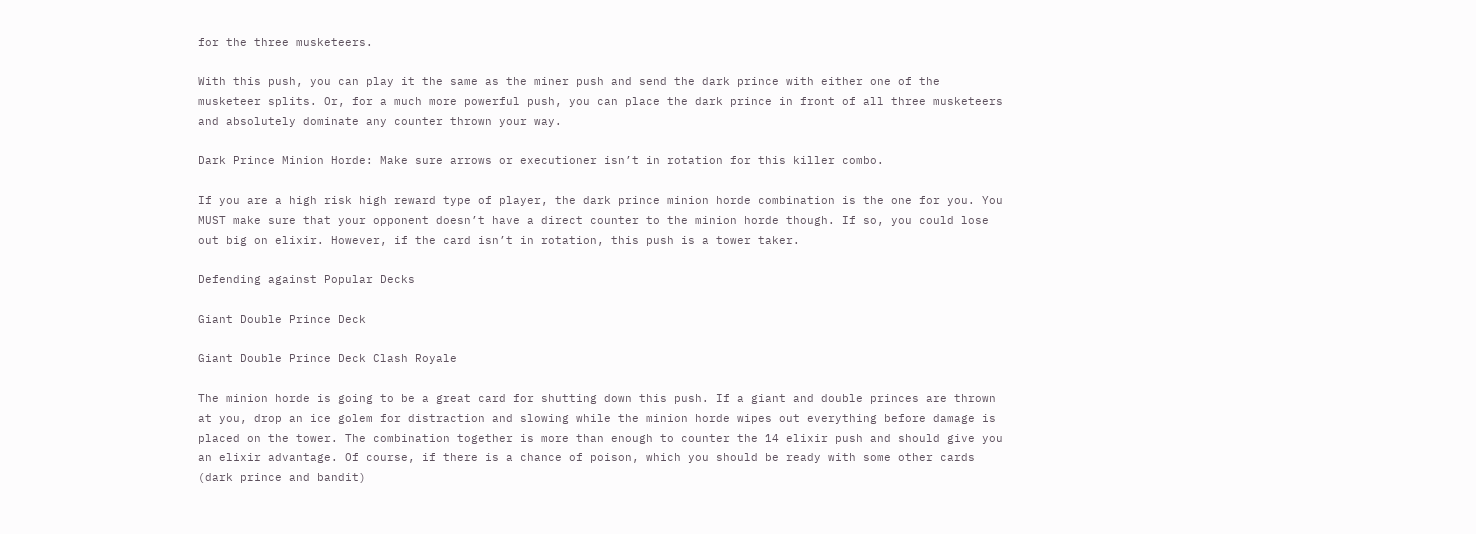for the three musketeers.

With this push, you can play it the same as the miner push and send the dark prince with either one of the musketeer splits. Or, for a much more powerful push, you can place the dark prince in front of all three musketeers and absolutely dominate any counter thrown your way.

Dark Prince Minion Horde: Make sure arrows or executioner isn’t in rotation for this killer combo.

If you are a high risk high reward type of player, the dark prince minion horde combination is the one for you. You MUST make sure that your opponent doesn’t have a direct counter to the minion horde though. If so, you could lose out big on elixir. However, if the card isn’t in rotation, this push is a tower taker.

Defending against Popular Decks

Giant Double Prince Deck

Giant Double Prince Deck Clash Royale

The minion horde is going to be a great card for shutting down this push. If a giant and double princes are thrown at you, drop an ice golem for distraction and slowing while the minion horde wipes out everything before damage is placed on the tower. The combination together is more than enough to counter the 14 elixir push and should give you an elixir advantage. Of course, if there is a chance of poison, which you should be ready with some other cards (dark prince and bandit)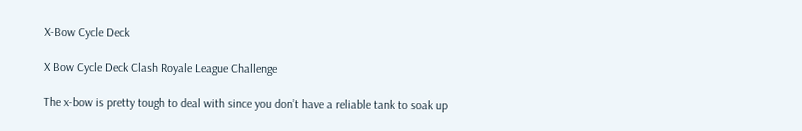X-Bow Cycle Deck

X Bow Cycle Deck Clash Royale League Challenge

The x-bow is pretty tough to deal with since you don’t have a reliable tank to soak up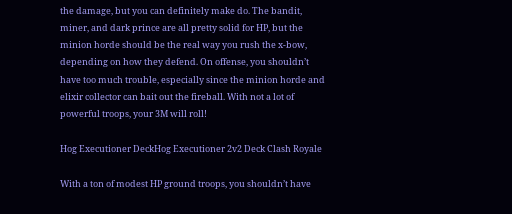the damage, but you can definitely make do. The bandit, miner, and dark prince are all pretty solid for HP, but the minion horde should be the real way you rush the x-bow, depending on how they defend. On offense, you shouldn’t have too much trouble, especially since the minion horde and elixir collector can bait out the fireball. With not a lot of powerful troops, your 3M will roll!

Hog Executioner DeckHog Executioner 2v2 Deck Clash Royale

With a ton of modest HP ground troops, you shouldn’t have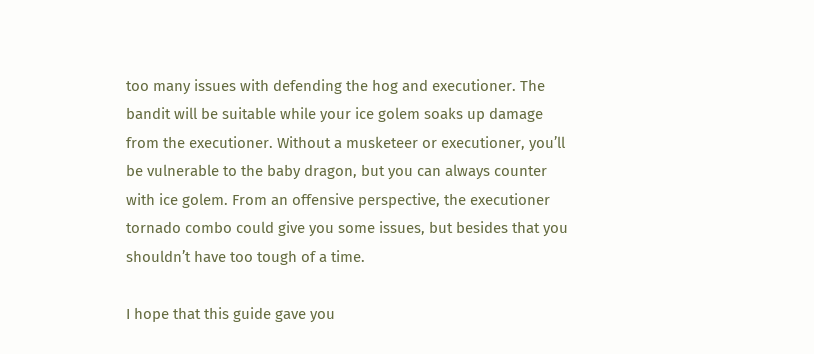too many issues with defending the hog and executioner. The bandit will be suitable while your ice golem soaks up damage from the executioner. Without a musketeer or executioner, you’ll be vulnerable to the baby dragon, but you can always counter with ice golem. From an offensive perspective, the executioner tornado combo could give you some issues, but besides that you shouldn’t have too tough of a time.

I hope that this guide gave you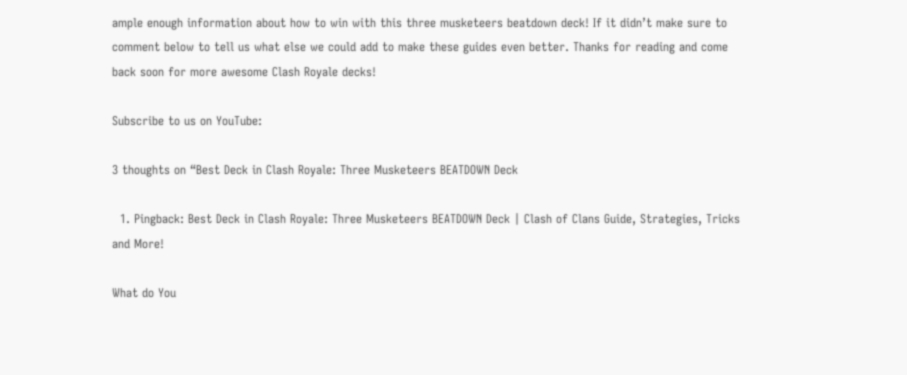ample enough information about how to win with this three musketeers beatdown deck! If it didn’t make sure to comment below to tell us what else we could add to make these guides even better. Thanks for reading and come back soon for more awesome Clash Royale decks!

Subscribe to us on YouTube:

3 thoughts on “Best Deck in Clash Royale: Three Musketeers BEATDOWN Deck

  1. Pingback: Best Deck in Clash Royale: Three Musketeers BEATDOWN Deck | Clash of Clans Guide, Strategies, Tricks and More!

What do You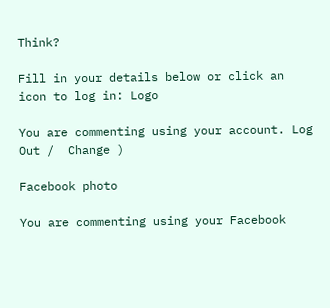Think?

Fill in your details below or click an icon to log in: Logo

You are commenting using your account. Log Out /  Change )

Facebook photo

You are commenting using your Facebook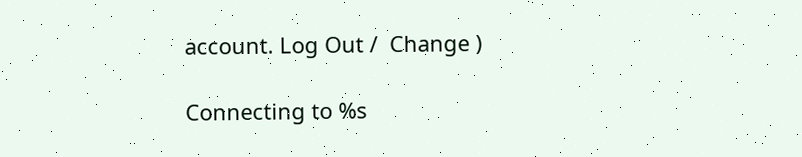account. Log Out /  Change )

Connecting to %s